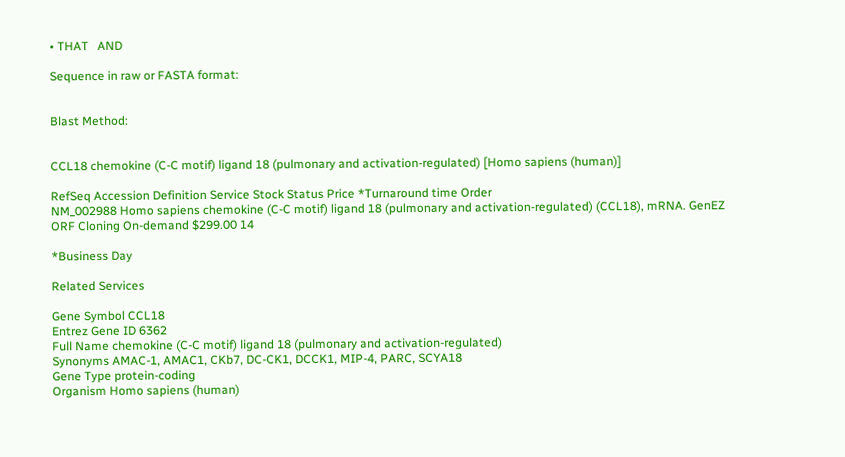• THAT   AND

Sequence in raw or FASTA format:


Blast Method:


CCL18 chemokine (C-C motif) ligand 18 (pulmonary and activation-regulated) [Homo sapiens (human)]

RefSeq Accession Definition Service Stock Status Price *Turnaround time Order
NM_002988 Homo sapiens chemokine (C-C motif) ligand 18 (pulmonary and activation-regulated) (CCL18), mRNA. GenEZ ORF Cloning On-demand $299.00 14

*Business Day

Related Services

Gene Symbol CCL18
Entrez Gene ID 6362
Full Name chemokine (C-C motif) ligand 18 (pulmonary and activation-regulated)
Synonyms AMAC-1, AMAC1, CKb7, DC-CK1, DCCK1, MIP-4, PARC, SCYA18
Gene Type protein-coding
Organism Homo sapiens (human)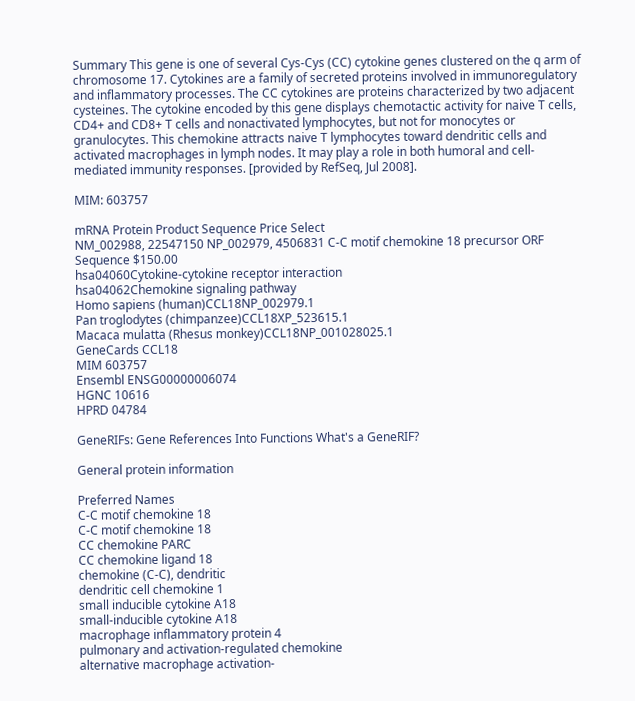Summary This gene is one of several Cys-Cys (CC) cytokine genes clustered on the q arm of chromosome 17. Cytokines are a family of secreted proteins involved in immunoregulatory and inflammatory processes. The CC cytokines are proteins characterized by two adjacent cysteines. The cytokine encoded by this gene displays chemotactic activity for naive T cells, CD4+ and CD8+ T cells and nonactivated lymphocytes, but not for monocytes or granulocytes. This chemokine attracts naive T lymphocytes toward dendritic cells and activated macrophages in lymph nodes. It may play a role in both humoral and cell-mediated immunity responses. [provided by RefSeq, Jul 2008].

MIM: 603757

mRNA Protein Product Sequence Price Select
NM_002988, 22547150 NP_002979, 4506831 C-C motif chemokine 18 precursor ORF Sequence $150.00
hsa04060Cytokine-cytokine receptor interaction
hsa04062Chemokine signaling pathway
Homo sapiens (human)CCL18NP_002979.1
Pan troglodytes (chimpanzee)CCL18XP_523615.1
Macaca mulatta (Rhesus monkey)CCL18NP_001028025.1
GeneCards CCL18
MIM 603757
Ensembl ENSG00000006074
HGNC 10616
HPRD 04784

GeneRIFs: Gene References Into Functions What's a GeneRIF?

General protein information

Preferred Names
C-C motif chemokine 18
C-C motif chemokine 18
CC chemokine PARC
CC chemokine ligand 18
chemokine (C-C), dendritic
dendritic cell chemokine 1
small inducible cytokine A18
small-inducible cytokine A18
macrophage inflammatory protein 4
pulmonary and activation-regulated chemokine
alternative macrophage activation-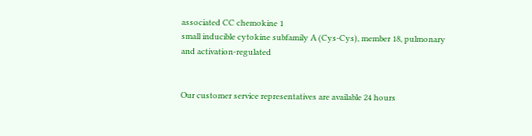associated CC chemokine 1
small inducible cytokine subfamily A (Cys-Cys), member 18, pulmonary and activation-regulated


Our customer service representatives are available 24 hours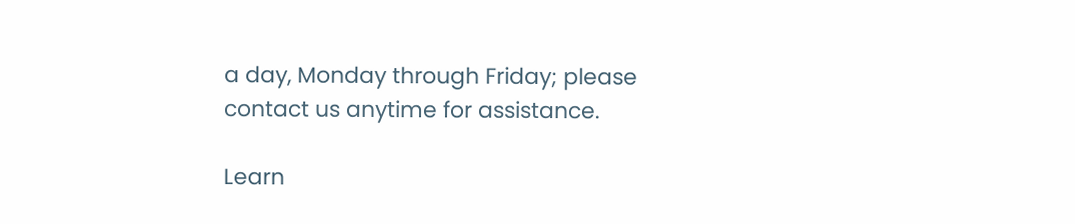a day, Monday through Friday; please contact us anytime for assistance.

Learn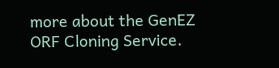more about the GenEZ ORF Cloning Service.